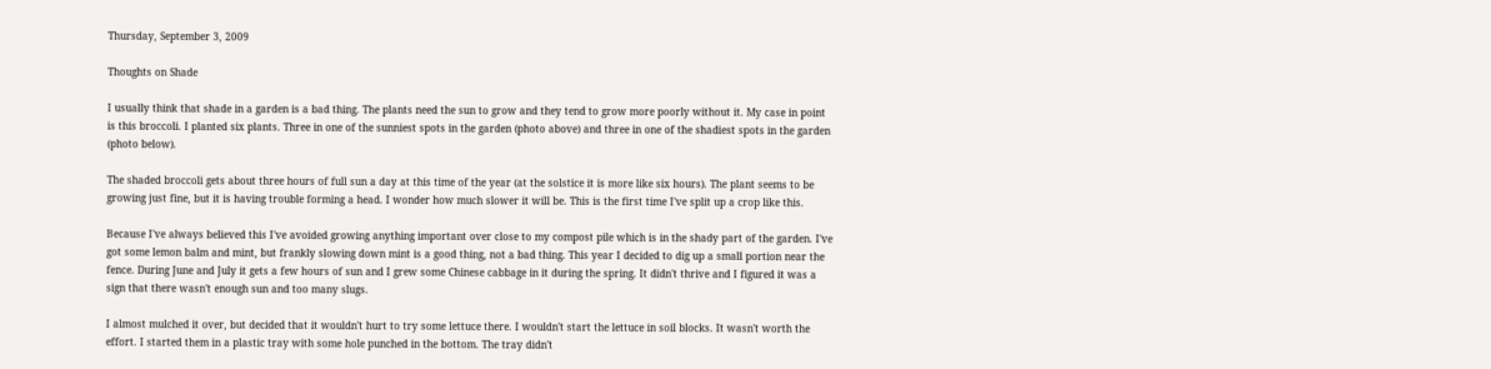Thursday, September 3, 2009

Thoughts on Shade

I usually think that shade in a garden is a bad thing. The plants need the sun to grow and they tend to grow more poorly without it. My case in point is this broccoli. I planted six plants. Three in one of the sunniest spots in the garden (photo above) and three in one of the shadiest spots in the garden (photo below).

The shaded broccoli gets about three hours of full sun a day at this time of the year (at the solstice it is more like six hours). The plant seems to be growing just fine, but it is having trouble forming a head. I wonder how much slower it will be. This is the first time I've split up a crop like this.

Because I've always believed this I've avoided growing anything important over close to my compost pile which is in the shady part of the garden. I've got some lemon balm and mint, but frankly slowing down mint is a good thing, not a bad thing. This year I decided to dig up a small portion near the fence. During June and July it gets a few hours of sun and I grew some Chinese cabbage in it during the spring. It didn't thrive and I figured it was a sign that there wasn't enough sun and too many slugs.

I almost mulched it over, but decided that it wouldn't hurt to try some lettuce there. I wouldn't start the lettuce in soil blocks. It wasn't worth the effort. I started them in a plastic tray with some hole punched in the bottom. The tray didn't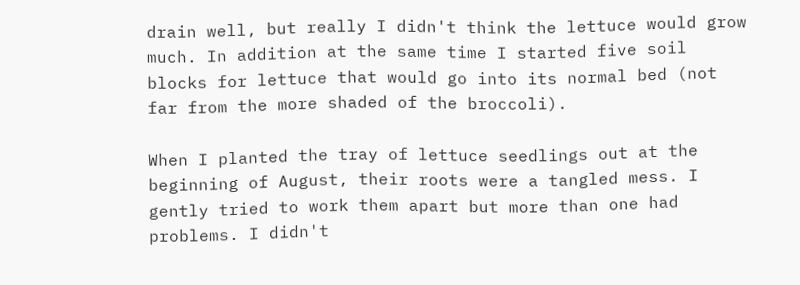drain well, but really I didn't think the lettuce would grow much. In addition at the same time I started five soil blocks for lettuce that would go into its normal bed (not far from the more shaded of the broccoli).

When I planted the tray of lettuce seedlings out at the beginning of August, their roots were a tangled mess. I gently tried to work them apart but more than one had problems. I didn't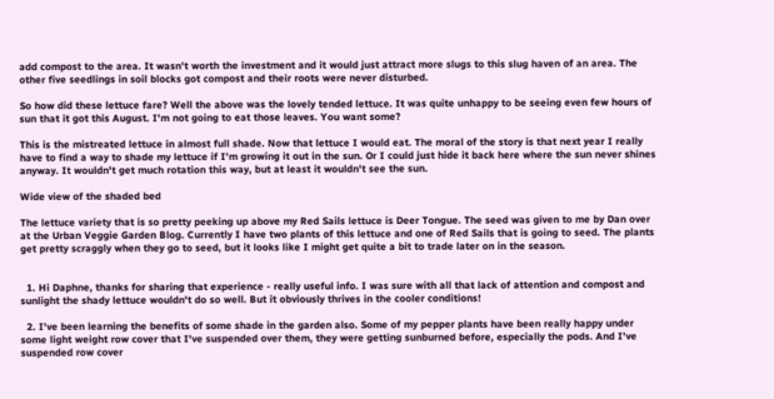add compost to the area. It wasn't worth the investment and it would just attract more slugs to this slug haven of an area. The other five seedlings in soil blocks got compost and their roots were never disturbed.

So how did these lettuce fare? Well the above was the lovely tended lettuce. It was quite unhappy to be seeing even few hours of sun that it got this August. I'm not going to eat those leaves. You want some?

This is the mistreated lettuce in almost full shade. Now that lettuce I would eat. The moral of the story is that next year I really have to find a way to shade my lettuce if I'm growing it out in the sun. Or I could just hide it back here where the sun never shines anyway. It wouldn't get much rotation this way, but at least it wouldn't see the sun.

Wide view of the shaded bed

The lettuce variety that is so pretty peeking up above my Red Sails lettuce is Deer Tongue. The seed was given to me by Dan over at the Urban Veggie Garden Blog. Currently I have two plants of this lettuce and one of Red Sails that is going to seed. The plants get pretty scraggly when they go to seed, but it looks like I might get quite a bit to trade later on in the season.


  1. Hi Daphne, thanks for sharing that experience - really useful info. I was sure with all that lack of attention and compost and sunlight the shady lettuce wouldn't do so well. But it obviously thrives in the cooler conditions!

  2. I've been learning the benefits of some shade in the garden also. Some of my pepper plants have been really happy under some light weight row cover that I've suspended over them, they were getting sunburned before, especially the pods. And I've suspended row cover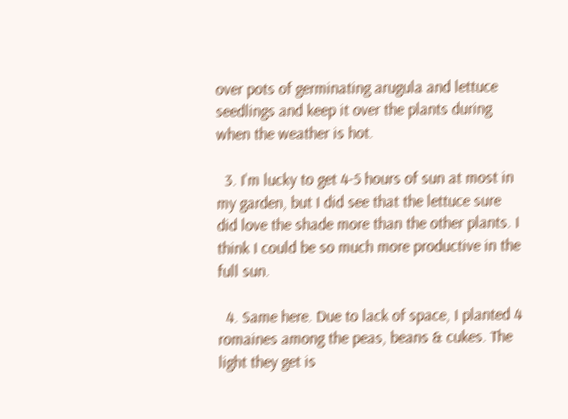over pots of germinating arugula and lettuce seedlings and keep it over the plants during when the weather is hot.

  3. I'm lucky to get 4-5 hours of sun at most in my garden, but I did see that the lettuce sure did love the shade more than the other plants. I think I could be so much more productive in the full sun.

  4. Same here. Due to lack of space, I planted 4 romaines among the peas, beans & cukes. The light they get is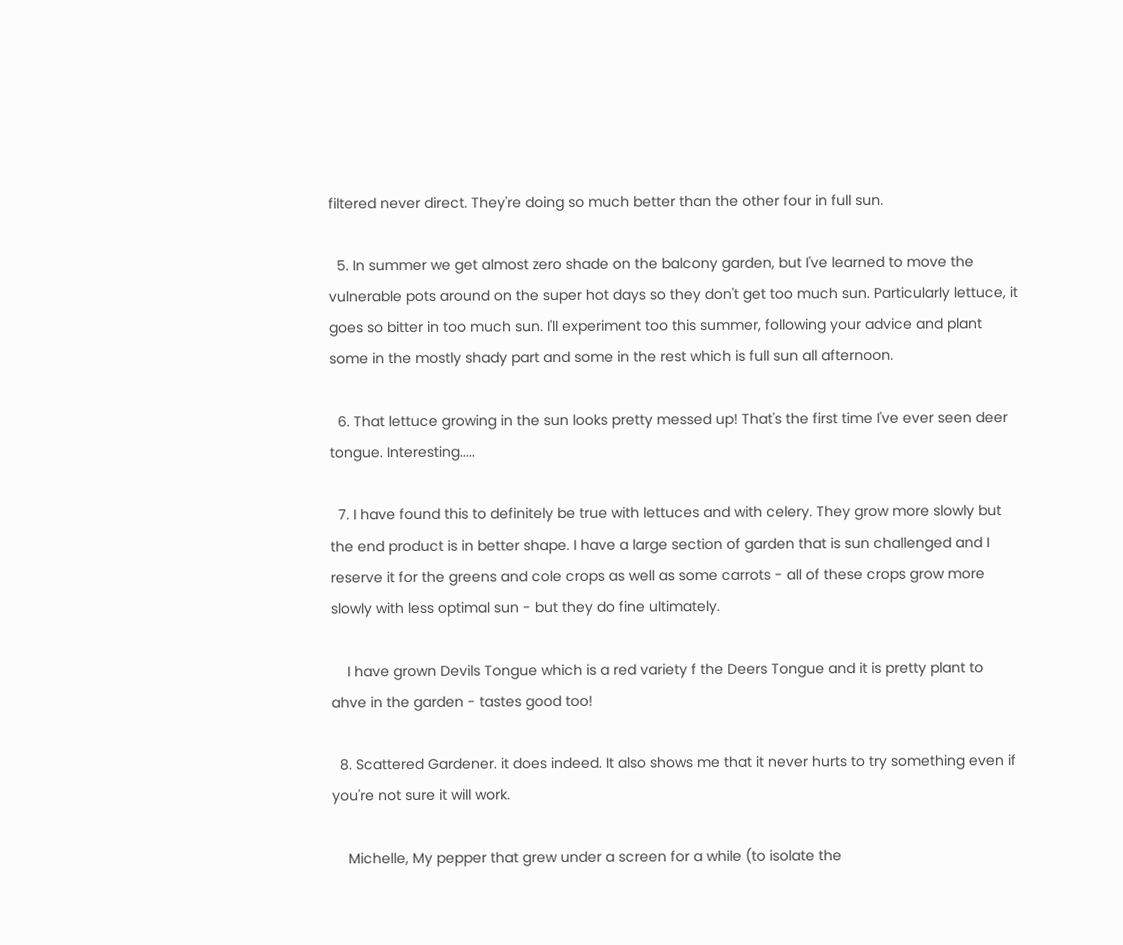filtered never direct. They're doing so much better than the other four in full sun.

  5. In summer we get almost zero shade on the balcony garden, but I've learned to move the vulnerable pots around on the super hot days so they don't get too much sun. Particularly lettuce, it goes so bitter in too much sun. I'll experiment too this summer, following your advice and plant some in the mostly shady part and some in the rest which is full sun all afternoon.

  6. That lettuce growing in the sun looks pretty messed up! That's the first time I've ever seen deer tongue. Interesting.....

  7. I have found this to definitely be true with lettuces and with celery. They grow more slowly but the end product is in better shape. I have a large section of garden that is sun challenged and I reserve it for the greens and cole crops as well as some carrots - all of these crops grow more slowly with less optimal sun - but they do fine ultimately.

    I have grown Devils Tongue which is a red variety f the Deers Tongue and it is pretty plant to ahve in the garden - tastes good too!

  8. Scattered Gardener. it does indeed. It also shows me that it never hurts to try something even if you're not sure it will work.

    Michelle, My pepper that grew under a screen for a while (to isolate the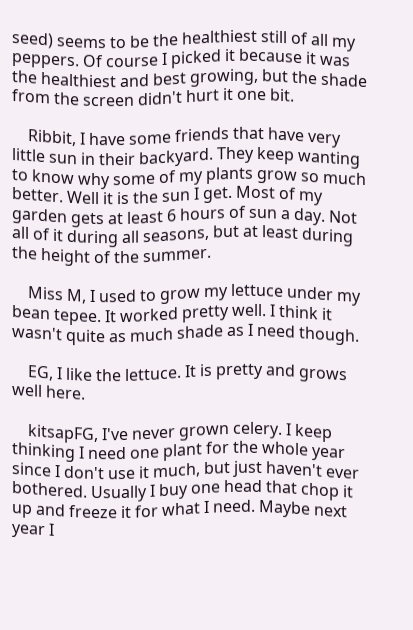seed) seems to be the healthiest still of all my peppers. Of course I picked it because it was the healthiest and best growing, but the shade from the screen didn't hurt it one bit.

    Ribbit, I have some friends that have very little sun in their backyard. They keep wanting to know why some of my plants grow so much better. Well it is the sun I get. Most of my garden gets at least 6 hours of sun a day. Not all of it during all seasons, but at least during the height of the summer.

    Miss M, I used to grow my lettuce under my bean tepee. It worked pretty well. I think it wasn't quite as much shade as I need though.

    EG, I like the lettuce. It is pretty and grows well here.

    kitsapFG, I've never grown celery. I keep thinking I need one plant for the whole year since I don't use it much, but just haven't ever bothered. Usually I buy one head that chop it up and freeze it for what I need. Maybe next year I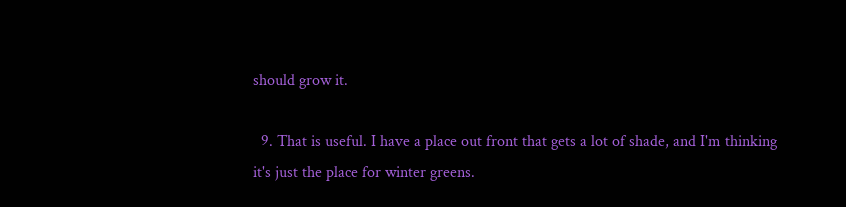should grow it.

  9. That is useful. I have a place out front that gets a lot of shade, and I'm thinking it's just the place for winter greens.